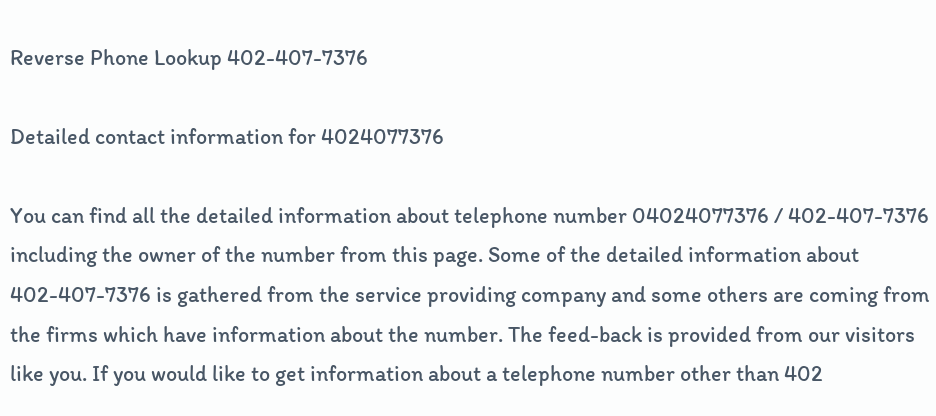Reverse Phone Lookup 402-407-7376

Detailed contact information for 4024077376

You can find all the detailed information about telephone number 04024077376 / 402-407-7376 including the owner of the number from this page. Some of the detailed information about 402-407-7376 is gathered from the service providing company and some others are coming from the firms which have information about the number. The feed-back is provided from our visitors like you. If you would like to get information about a telephone number other than 402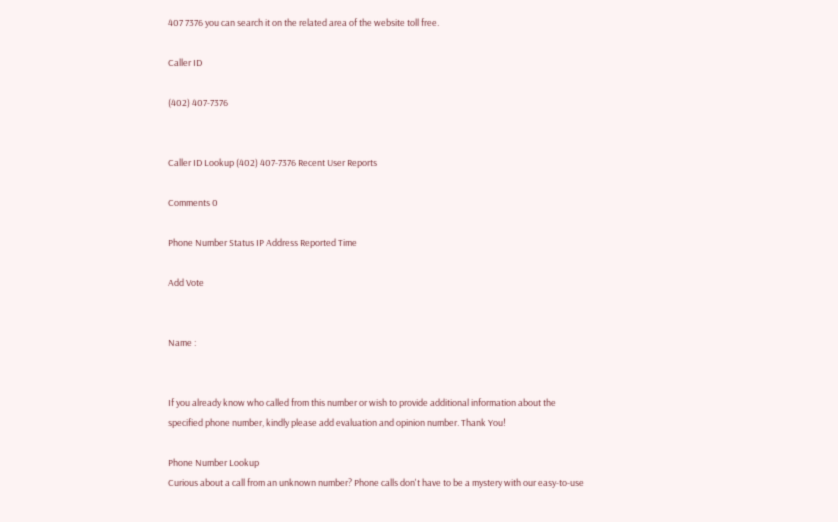407 7376 you can search it on the related area of the website toll free.

Caller ID

(402) 407-7376


Caller ID Lookup (402) 407-7376 Recent User Reports

Comments 0

Phone Number Status IP Address Reported Time

Add Vote


Name :


If you already know who called from this number or wish to provide additional information about the specified phone number, kindly please add evaluation and opinion number. Thank You!

Phone Number Lookup
Curious about a call from an unknown number? Phone calls don't have to be a mystery with our easy-to-use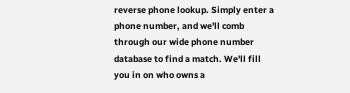reverse phone lookup. Simply enter a phone number, and we'll comb through our wide phone number database to find a match. We'll fill you in on who owns a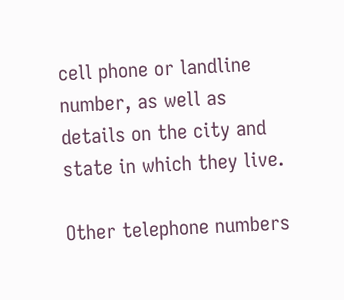cell phone or landline number, as well as details on the city and state in which they live.

Other telephone numbers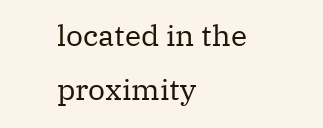located in the proximity